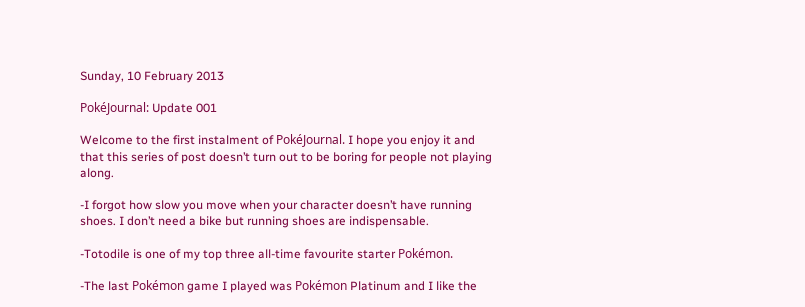Sunday, 10 February 2013

PokéJournal: Update 001

Welcome to the first instalment of PokéJournal. I hope you enjoy it and that this series of post doesn’t turn out to be boring for people not playing along.

-I forgot how slow you move when your character doesn’t have running shoes. I don’t need a bike but running shoes are indispensable.

-Totodile is one of my top three all-time favourite starter Pokémon.

-The last Pokémon game I played was Pokémon Platinum and I like the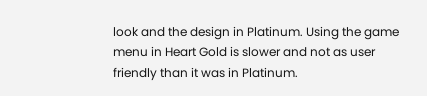look and the design in Platinum. Using the game menu in Heart Gold is slower and not as user friendly than it was in Platinum.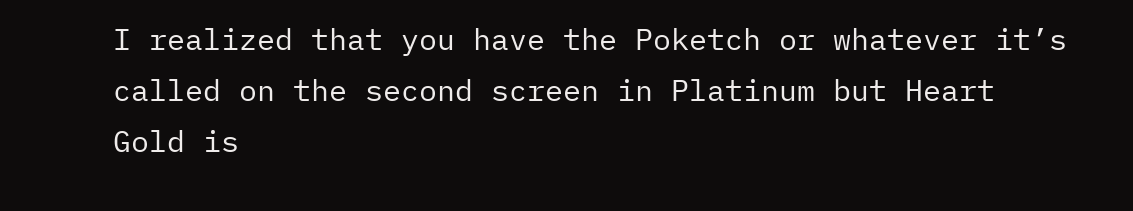I realized that you have the Poketch or whatever it’s called on the second screen in Platinum but Heart Gold is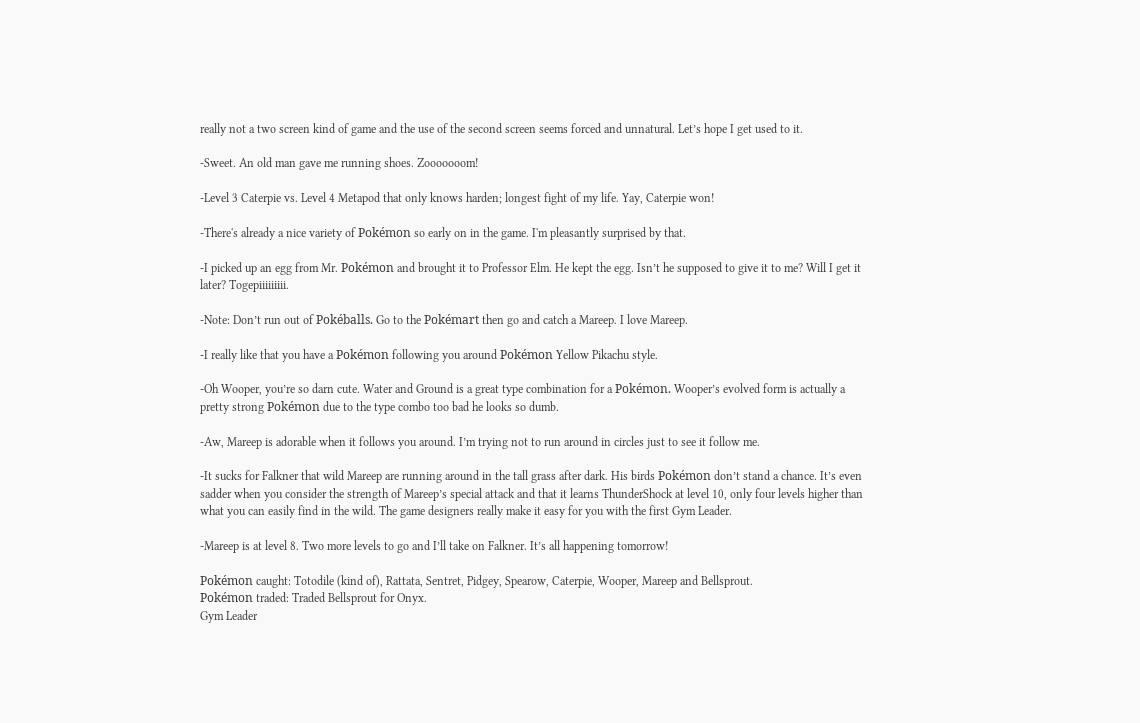really not a two screen kind of game and the use of the second screen seems forced and unnatural. Let’s hope I get used to it.

-Sweet. An old man gave me running shoes. Zooooooom!

-Level 3 Caterpie vs. Level 4 Metapod that only knows harden; longest fight of my life. Yay, Caterpie won!

-There's already a nice variety of Pokémon so early on in the game. I'm pleasantly surprised by that.

-I picked up an egg from Mr. Pokémon and brought it to Professor Elm. He kept the egg. Isn’t he supposed to give it to me? Will I get it later? Togepiiiiiiiii.

-Note: Don’t run out of Pokéballs. Go to the Pokémart then go and catch a Mareep. I love Mareep.

-I really like that you have a Pokémon following you around Pokémon Yellow Pikachu style.

-Oh Wooper, you’re so darn cute. Water and Ground is a great type combination for a Pokémon. Wooper’s evolved form is actually a pretty strong Pokémon due to the type combo too bad he looks so dumb.

-Aw, Mareep is adorable when it follows you around. I’m trying not to run around in circles just to see it follow me.

-It sucks for Falkner that wild Mareep are running around in the tall grass after dark. His birds Pokémon don’t stand a chance. It’s even sadder when you consider the strength of Mareep’s special attack and that it learns ThunderShock at level 10, only four levels higher than what you can easily find in the wild. The game designers really make it easy for you with the first Gym Leader.

-Mareep is at level 8. Two more levels to go and I’ll take on Falkner. It’s all happening tomorrow!

Pokémon caught: Totodile (kind of), Rattata, Sentret, Pidgey, Spearow, Caterpie, Wooper, Mareep and Bellsprout.
Pokémon traded: Traded Bellsprout for Onyx.
Gym Leader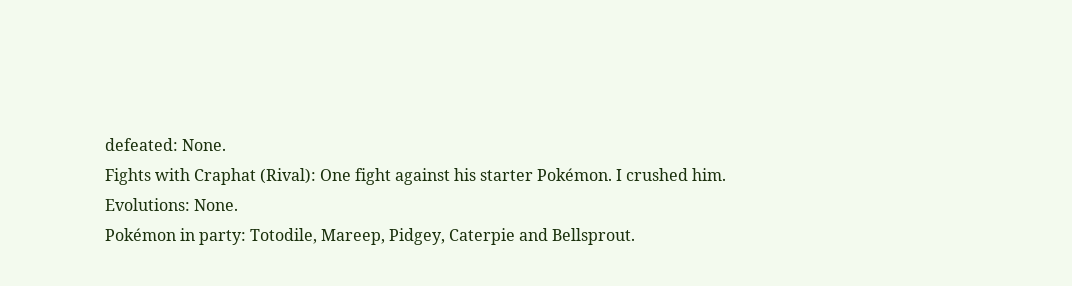defeated: None.
Fights with Craphat (Rival): One fight against his starter Pokémon. I crushed him.
Evolutions: None.
Pokémon in party: Totodile, Mareep, Pidgey, Caterpie and Bellsprout.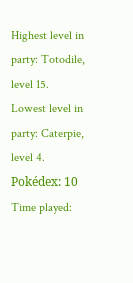Highest level in party: Totodile, level 15.
Lowest level in party: Caterpie, level 4.
Pokédex: 10
Time played: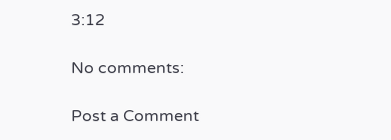3:12

No comments:

Post a Comment